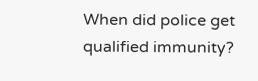When did police get qualified immunity?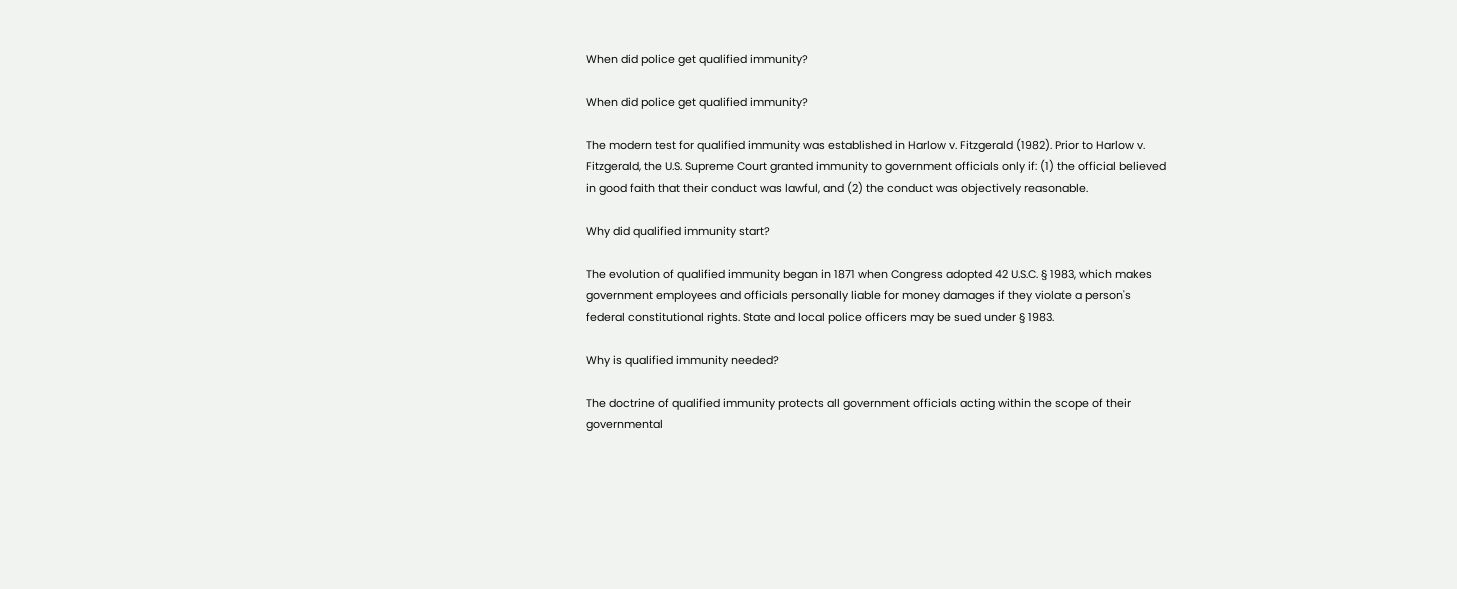When did police get qualified immunity?

When did police get qualified immunity?

The modern test for qualified immunity was established in Harlow v. Fitzgerald (1982). Prior to Harlow v. Fitzgerald, the U.S. Supreme Court granted immunity to government officials only if: (1) the official believed in good faith that their conduct was lawful, and (2) the conduct was objectively reasonable.

Why did qualified immunity start?

The evolution of qualified immunity began in 1871 when Congress adopted 42 U.S.C. § 1983, which makes government employees and officials personally liable for money damages if they violate a person's federal constitutional rights. State and local police officers may be sued under § 1983.

Why is qualified immunity needed?

The doctrine of qualified immunity protects all government officials acting within the scope of their governmental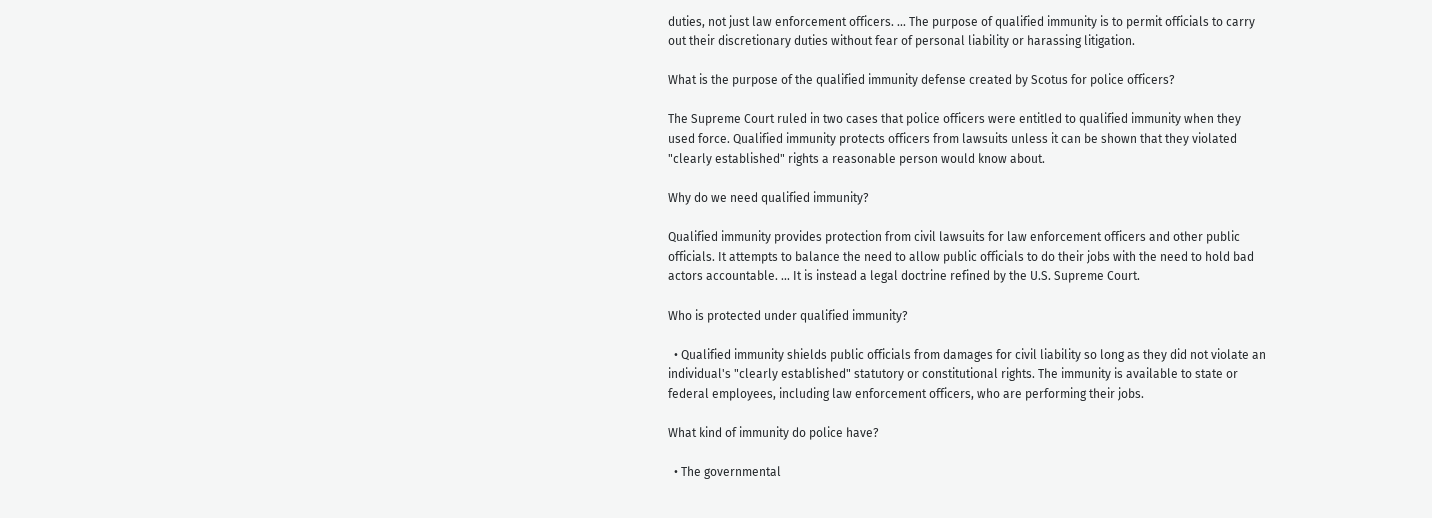duties, not just law enforcement officers. ... The purpose of qualified immunity is to permit officials to carry out their discretionary duties without fear of personal liability or harassing litigation.

What is the purpose of the qualified immunity defense created by Scotus for police officers?

The Supreme Court ruled in two cases that police officers were entitled to qualified immunity when they used force. Qualified immunity protects officers from lawsuits unless it can be shown that they violated "clearly established" rights a reasonable person would know about.

Why do we need qualified immunity?

Qualified immunity provides protection from civil lawsuits for law enforcement officers and other public officials. It attempts to balance the need to allow public officials to do their jobs with the need to hold bad actors accountable. ... It is instead a legal doctrine refined by the U.S. Supreme Court.

Who is protected under qualified immunity?

  • Qualified immunity shields public officials from damages for civil liability so long as they did not violate an individual's "clearly established" statutory or constitutional rights. The immunity is available to state or federal employees, including law enforcement officers, who are performing their jobs.

What kind of immunity do police have?

  • The governmental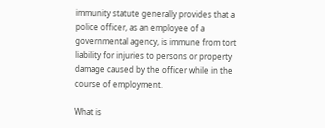immunity statute generally provides that a police officer, as an employee of a governmental agency, is immune from tort liability for injuries to persons or property damage caused by the officer while in the course of employment.

What is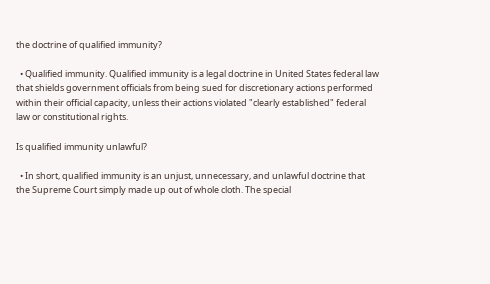the doctrine of qualified immunity?

  • Qualified immunity. Qualified immunity is a legal doctrine in United States federal law that shields government officials from being sued for discretionary actions performed within their official capacity, unless their actions violated "clearly established" federal law or constitutional rights.

Is qualified immunity unlawful?

  • In short, qualified immunity is an unjust, unnecessary, and unlawful doctrine that the Supreme Court simply made up out of whole cloth. The special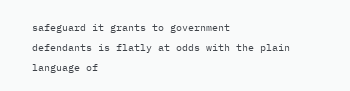safeguard it grants to government defendants is flatly at odds with the plain language of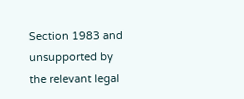Section 1983 and unsupported by the relevant legal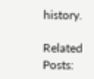history.

Related Posts: